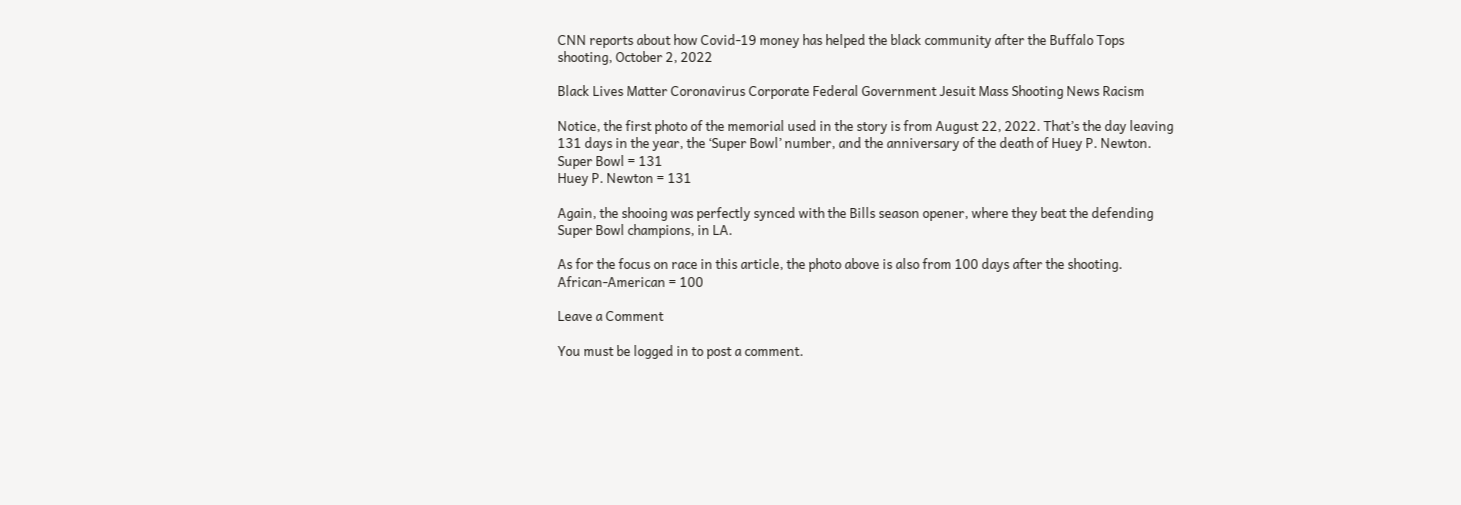CNN reports about how Covid-19 money has helped the black community after the Buffalo Tops shooting, October 2, 2022

Black Lives Matter Coronavirus Corporate Federal Government Jesuit Mass Shooting News Racism

Notice, the first photo of the memorial used in the story is from August 22, 2022. That’s the day leaving 131 days in the year, the ‘Super Bowl’ number, and the anniversary of the death of Huey P. Newton.
Super Bowl = 131
Huey P. Newton = 131

Again, the shooing was perfectly synced with the Bills season opener, where they beat the defending Super Bowl champions, in LA.

As for the focus on race in this article, the photo above is also from 100 days after the shooting.
African-American = 100

Leave a Comment

You must be logged in to post a comment.